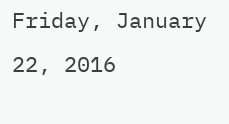Friday, January 22, 2016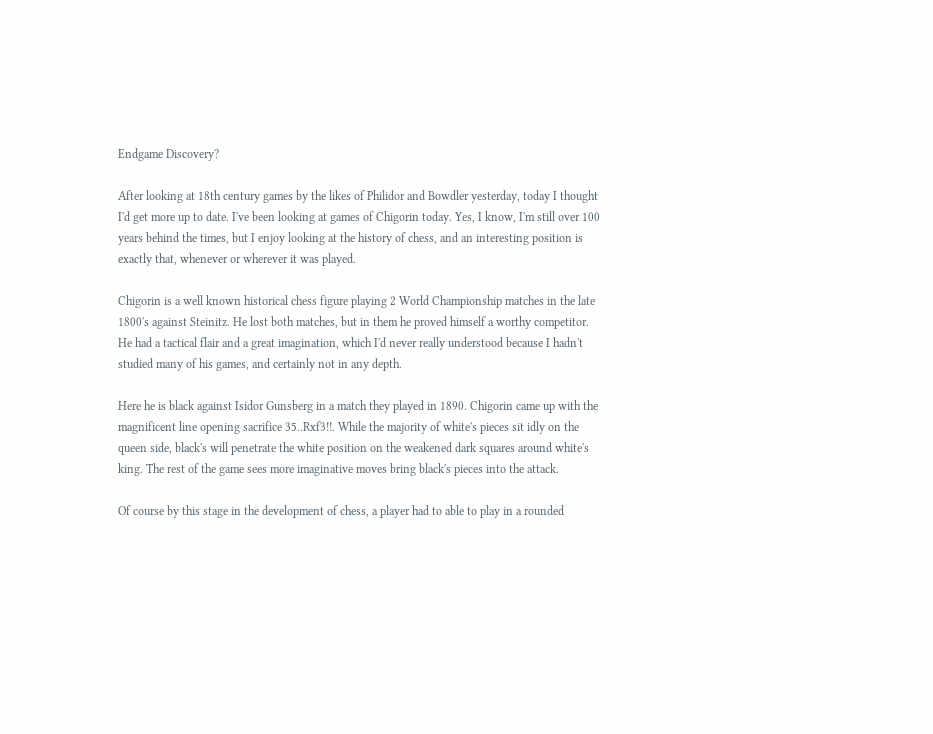Endgame Discovery?

After looking at 18th century games by the likes of Philidor and Bowdler yesterday, today I thought I'd get more up to date. I've been looking at games of Chigorin today. Yes, I know, I'm still over 100 years behind the times, but I enjoy looking at the history of chess, and an interesting position is exactly that, whenever or wherever it was played.

Chigorin is a well known historical chess figure playing 2 World Championship matches in the late 1800's against Steinitz. He lost both matches, but in them he proved himself a worthy competitor. He had a tactical flair and a great imagination, which I'd never really understood because I hadn't studied many of his games, and certainly not in any depth.

Here he is black against Isidor Gunsberg in a match they played in 1890. Chigorin came up with the magnificent line opening sacrifice 35..Rxf3!!. While the majority of white's pieces sit idly on the queen side, black's will penetrate the white position on the weakened dark squares around white's king. The rest of the game sees more imaginative moves bring black's pieces into the attack.

Of course by this stage in the development of chess, a player had to able to play in a rounded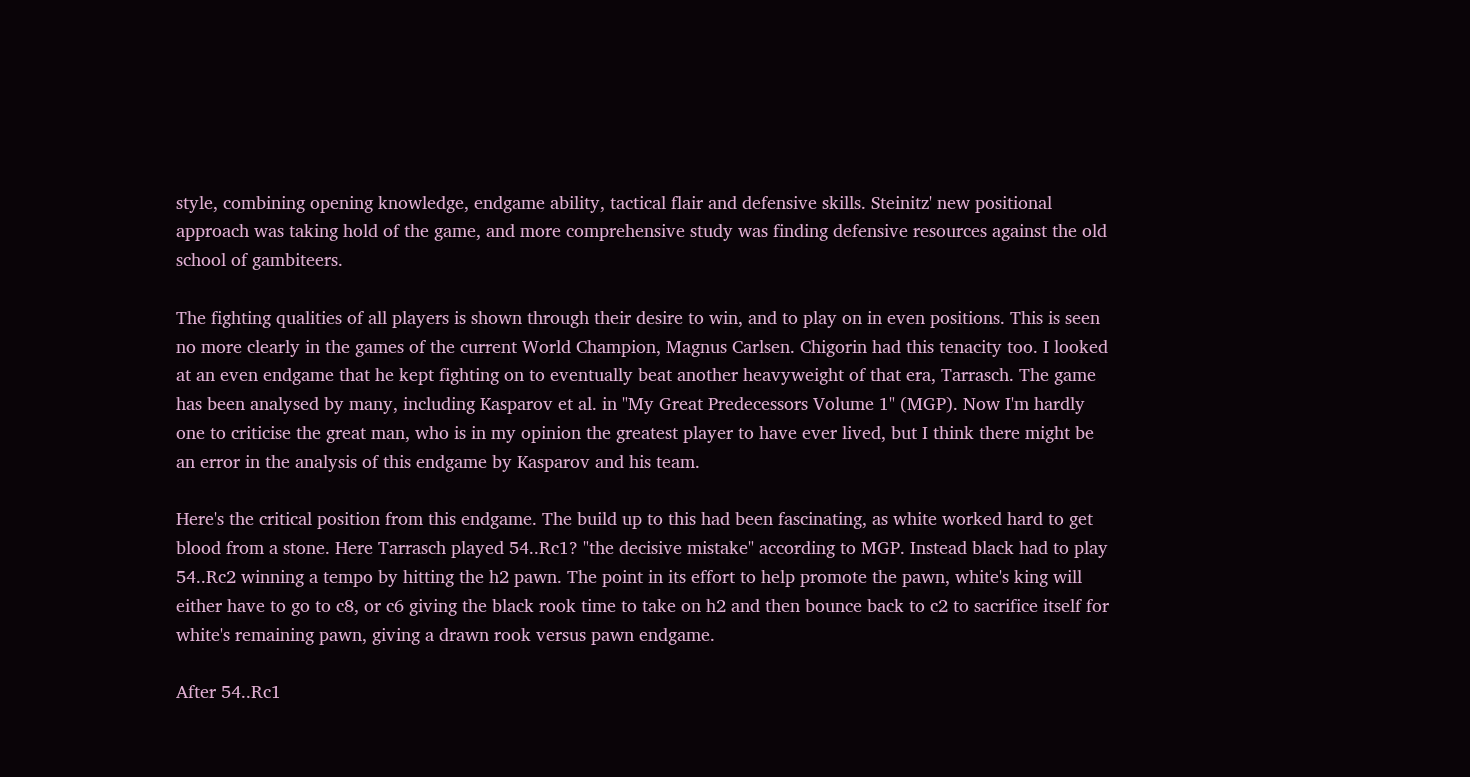style, combining opening knowledge, endgame ability, tactical flair and defensive skills. Steinitz' new positional approach was taking hold of the game, and more comprehensive study was finding defensive resources against the old school of gambiteers.

The fighting qualities of all players is shown through their desire to win, and to play on in even positions. This is seen no more clearly in the games of the current World Champion, Magnus Carlsen. Chigorin had this tenacity too. I looked at an even endgame that he kept fighting on to eventually beat another heavyweight of that era, Tarrasch. The game has been analysed by many, including Kasparov et al. in "My Great Predecessors Volume 1" (MGP). Now I'm hardly one to criticise the great man, who is in my opinion the greatest player to have ever lived, but I think there might be an error in the analysis of this endgame by Kasparov and his team.

Here's the critical position from this endgame. The build up to this had been fascinating, as white worked hard to get blood from a stone. Here Tarrasch played 54..Rc1? "the decisive mistake" according to MGP. Instead black had to play 54..Rc2 winning a tempo by hitting the h2 pawn. The point in its effort to help promote the pawn, white's king will either have to go to c8, or c6 giving the black rook time to take on h2 and then bounce back to c2 to sacrifice itself for white's remaining pawn, giving a drawn rook versus pawn endgame.

After 54..Rc1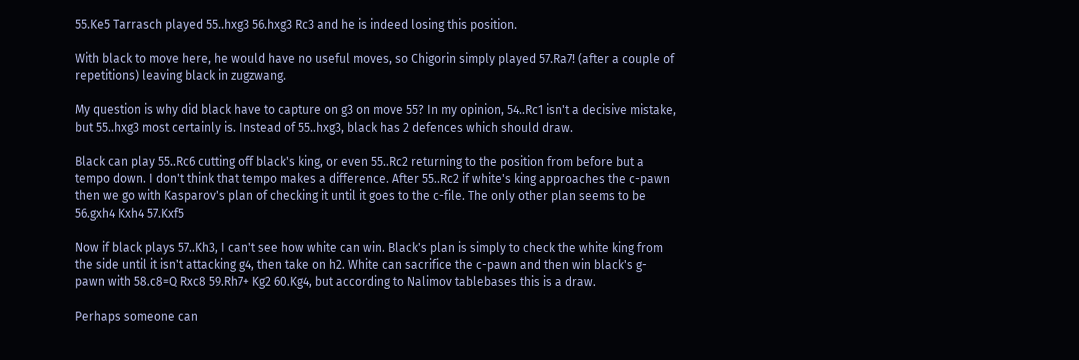55.Ke5 Tarrasch played 55..hxg3 56.hxg3 Rc3 and he is indeed losing this position.

With black to move here, he would have no useful moves, so Chigorin simply played 57.Ra7! (after a couple of repetitions) leaving black in zugzwang.

My question is why did black have to capture on g3 on move 55? In my opinion, 54..Rc1 isn't a decisive mistake, but 55..hxg3 most certainly is. Instead of 55..hxg3, black has 2 defences which should draw.

Black can play 55..Rc6 cutting off black's king, or even 55..Rc2 returning to the position from before but a tempo down. I don't think that tempo makes a difference. After 55..Rc2 if white's king approaches the c-pawn then we go with Kasparov's plan of checking it until it goes to the c-file. The only other plan seems to be 56.gxh4 Kxh4 57.Kxf5

Now if black plays 57..Kh3, I can't see how white can win. Black's plan is simply to check the white king from the side until it isn't attacking g4, then take on h2. White can sacrifice the c-pawn and then win black's g-pawn with 58.c8=Q Rxc8 59.Rh7+ Kg2 60.Kg4, but according to Nalimov tablebases this is a draw.

Perhaps someone can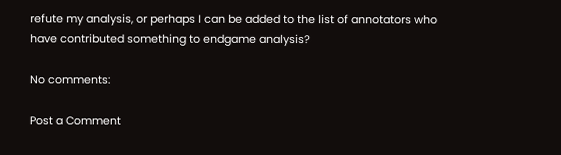refute my analysis, or perhaps I can be added to the list of annotators who have contributed something to endgame analysis?

No comments:

Post a Comment